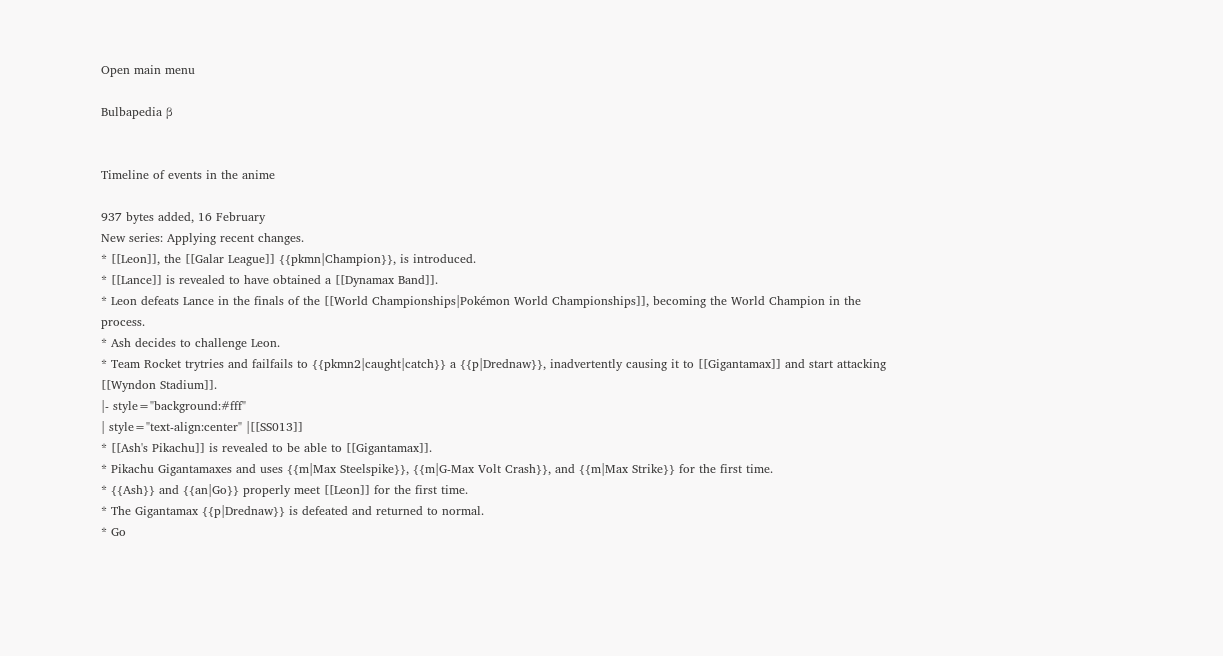Open main menu

Bulbapedia β


Timeline of events in the anime

937 bytes added, 16 February
New series: Applying recent changes.
* [[Leon]], the [[Galar League]] {{pkmn|Champion}}, is introduced.
* [[Lance]] is revealed to have obtained a [[Dynamax Band]].
* Leon defeats Lance in the finals of the [[World Championships|Pokémon World Championships]], becoming the World Champion in the process.
* Ash decides to challenge Leon.
* Team Rocket trytries and failfails to {{pkmn2|caught|catch}} a {{p|Drednaw}}, inadvertently causing it to [[Gigantamax]] and start attacking [[Wyndon Stadium]].
|- style="background:#fff"
| style="text-align:center" |[[SS013]]
* [[Ash's Pikachu]] is revealed to be able to [[Gigantamax]].
* Pikachu Gigantamaxes and uses {{m|Max Steelspike}}, {{m|G-Max Volt Crash}}, and {{m|Max Strike}} for the first time.
* {{Ash}} and {{an|Go}} properly meet [[Leon]] for the first time.
* The Gigantamax {{p|Drednaw}} is defeated and returned to normal.
* Go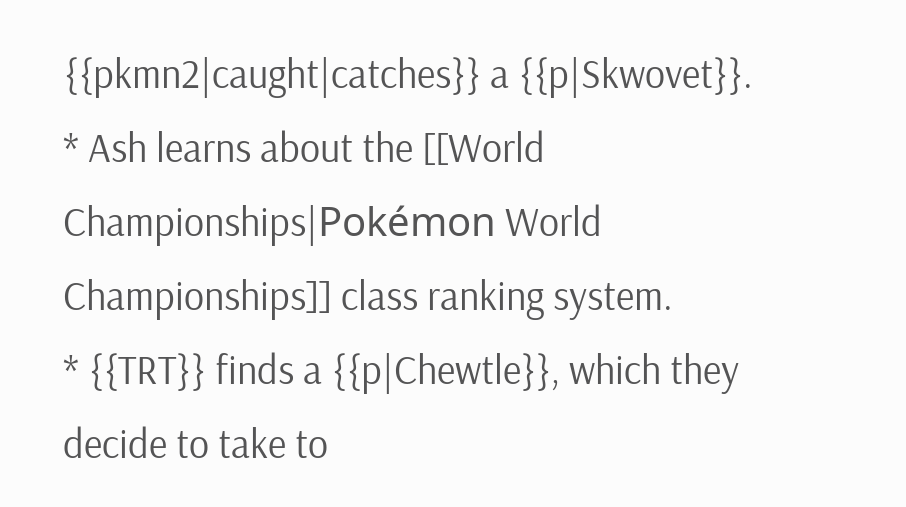{{pkmn2|caught|catches}} a {{p|Skwovet}}.
* Ash learns about the [[World Championships|Pokémon World Championships]] class ranking system.
* {{TRT}} finds a {{p|Chewtle}}, which they decide to take to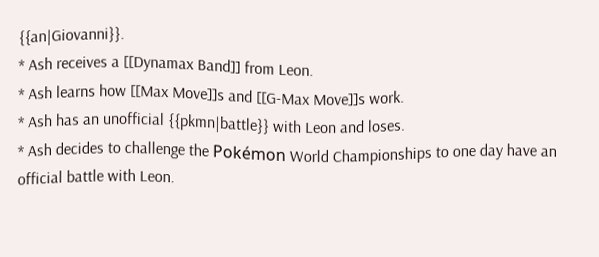{{an|Giovanni}}.
* Ash receives a [[Dynamax Band]] from Leon.
* Ash learns how [[Max Move]]s and [[G-Max Move]]s work.
* Ash has an unofficial {{pkmn|battle}} with Leon and loses.
* Ash decides to challenge the Pokémon World Championships to one day have an official battle with Leon.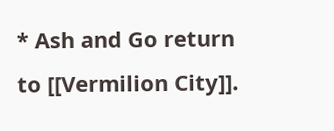* Ash and Go return to [[Vermilion City]].